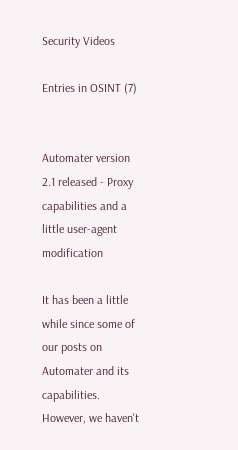Security Videos

Entries in OSINT (7)


Automater version 2.1 released - Proxy capabilities and a little user-agent modification

It has been a little while since some of our posts on Automater and its capabilities. However, we haven't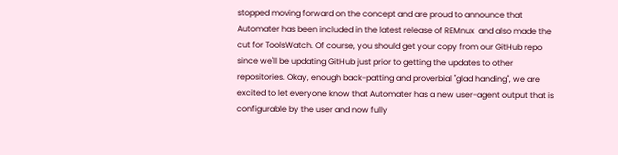stopped moving forward on the concept and are proud to announce that Automater has been included in the latest release of REMnux  and also made the cut for ToolsWatch. Of course, you should get your copy from our GitHub repo since we'll be updating GitHub just prior to getting the updates to other repositories. Okay, enough back-patting and proverbial "glad handing", we are excited to let everyone know that Automater has a new user-agent output that is configurable by the user and now fully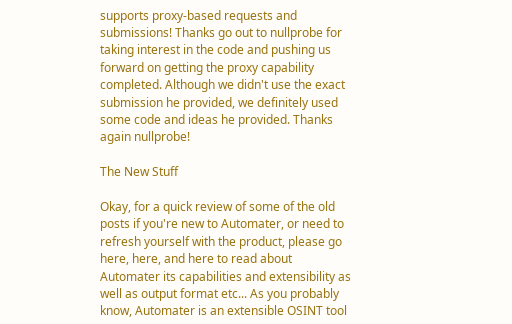supports proxy-based requests and submissions! Thanks go out to nullprobe for taking interest in the code and pushing us forward on getting the proxy capability completed. Although we didn't use the exact submission he provided, we definitely used some code and ideas he provided. Thanks again nullprobe!

The New Stuff

Okay, for a quick review of some of the old posts if you're new to Automater, or need to refresh yourself with the product, please go here, here, and here to read about Automater its capabilities and extensibility as well as output format etc... As you probably know, Automater is an extensible OSINT tool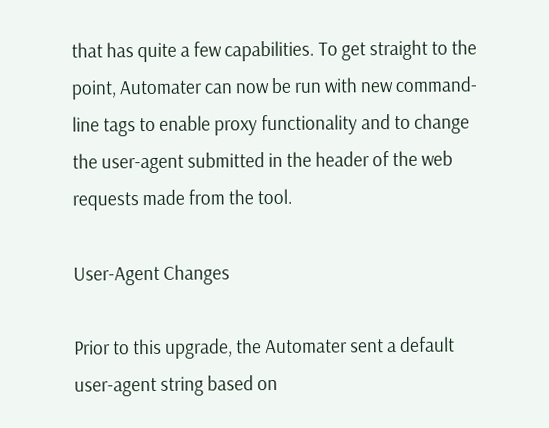that has quite a few capabilities. To get straight to the point, Automater can now be run with new command-line tags to enable proxy functionality and to change the user-agent submitted in the header of the web requests made from the tool.

User-Agent Changes

Prior to this upgrade, the Automater sent a default user-agent string based on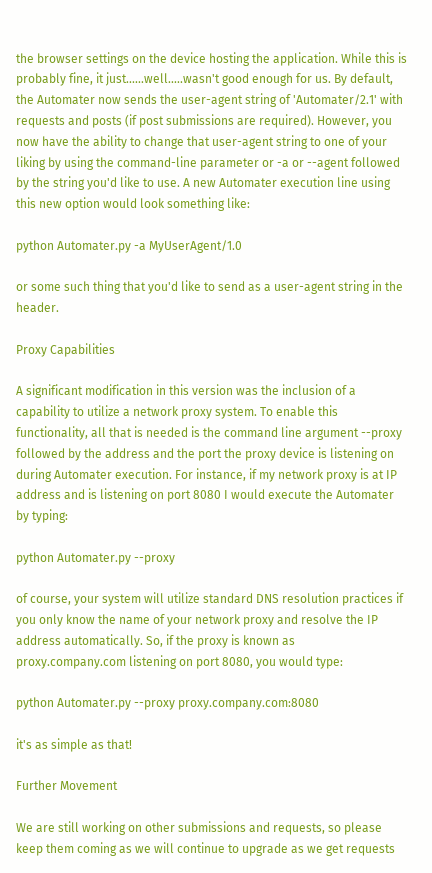the browser settings on the device hosting the application. While this is probably fine, it just......well.....wasn't good enough for us. By default, the Automater now sends the user-agent string of 'Automater/2.1' with requests and posts (if post submissions are required). However, you now have the ability to change that user-agent string to one of your liking by using the command-line parameter or -a or --agent followed by the string you'd like to use. A new Automater execution line using this new option would look something like:

python Automater.py -a MyUserAgent/1.0

or some such thing that you'd like to send as a user-agent string in the header.

Proxy Capabilities

A significant modification in this version was the inclusion of a capability to utilize a network proxy system. To enable this functionality, all that is needed is the command line argument --proxy followed by the address and the port the proxy device is listening on during Automater execution. For instance, if my network proxy is at IP address and is listening on port 8080 I would execute the Automater by typing:

python Automater.py --proxy

of course, your system will utilize standard DNS resolution practices if you only know the name of your network proxy and resolve the IP address automatically. So, if the proxy is known as proxy.company.com listening on port 8080, you would type:

python Automater.py --proxy proxy.company.com:8080

it's as simple as that!

Further Movement

We are still working on other submissions and requests, so please keep them coming as we will continue to upgrade as we get requests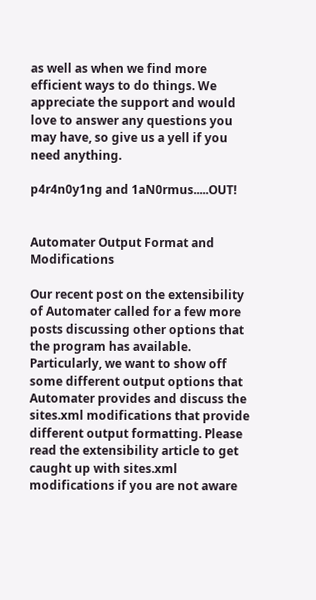as well as when we find more efficient ways to do things. We appreciate the support and would love to answer any questions you may have, so give us a yell if you need anything.

p4r4n0y1ng and 1aN0rmus.....OUT!


Automater Output Format and Modifications

Our recent post on the extensibility of Automater called for a few more posts discussing other options that the program has available. Particularly, we want to show off some different output options that Automater provides and discuss the sites.xml modifications that provide different output formatting. Please read the extensibility article to get caught up with sites.xml modifications if you are not aware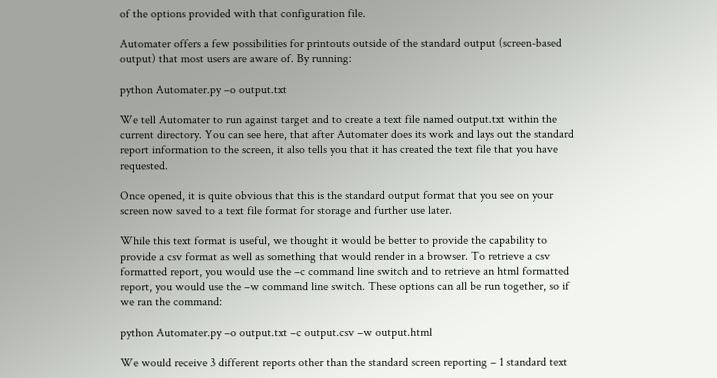of the options provided with that configuration file.

Automater offers a few possibilities for printouts outside of the standard output (screen-based output) that most users are aware of. By running:

python Automater.py –o output.txt

We tell Automater to run against target and to create a text file named output.txt within the current directory. You can see here, that after Automater does its work and lays out the standard report information to the screen, it also tells you that it has created the text file that you have requested.

Once opened, it is quite obvious that this is the standard output format that you see on your screen now saved to a text file format for storage and further use later.

While this text format is useful, we thought it would be better to provide the capability to provide a csv format as well as something that would render in a browser. To retrieve a csv formatted report, you would use the –c command line switch and to retrieve an html formatted report, you would use the –w command line switch. These options can all be run together, so if we ran the command:

python Automater.py –o output.txt –c output.csv –w output.html

We would receive 3 different reports other than the standard screen reporting – 1 standard text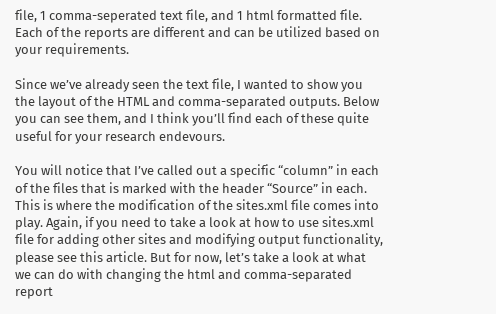file, 1 comma-seperated text file, and 1 html formatted file. Each of the reports are different and can be utilized based on your requirements.

Since we’ve already seen the text file, I wanted to show you the layout of the HTML and comma-separated outputs. Below you can see them, and I think you’ll find each of these quite useful for your research endevours.

You will notice that I’ve called out a specific “column” in each of the files that is marked with the header “Source” in each. This is where the modification of the sites.xml file comes into play. Again, if you need to take a look at how to use sites.xml file for adding other sites and modifying output functionality, please see this article. But for now, let’s take a look at what we can do with changing the html and comma-separated report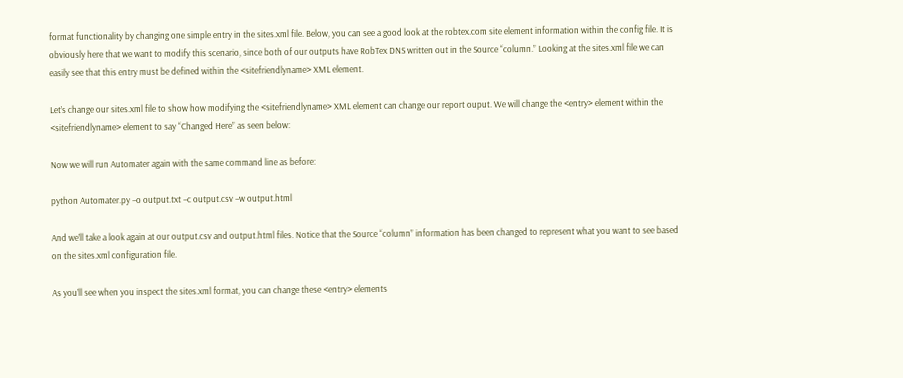format functionality by changing one simple entry in the sites.xml file. Below, you can see a good look at the robtex.com site element information within the config file. It is obviously here that we want to modify this scenario, since both of our outputs have RobTex DNS written out in the Source “column.” Looking at the sites.xml file we can easily see that this entry must be defined within the <sitefriendlyname> XML element.

Let’s change our sites.xml file to show how modifying the <sitefriendlyname> XML element can change our report ouput. We will change the <entry> element within the <sitefriendlyname> element to say “Changed Here” as seen below:

Now we will run Automater again with the same command line as before:

python Automater.py –o output.txt –c output.csv –w output.html

And we’ll take a look again at our output.csv and output.html files. Notice that the Source “column” information has been changed to represent what you want to see based on the sites.xml configuration file.

As you’ll see when you inspect the sites.xml format, you can change these <entry> elements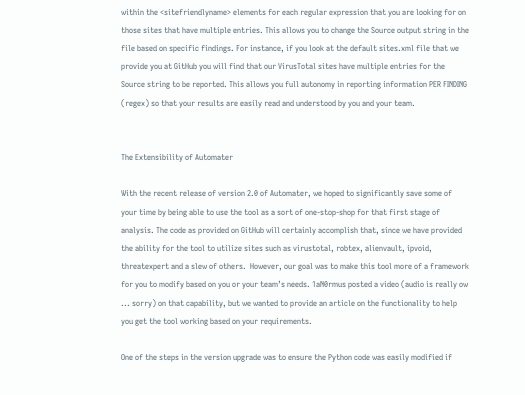within the <sitefriendlyname> elements for each regular expression that you are looking for on those sites that have multiple entries. This allows you to change the Source output string in the file based on specific findings. For instance, if you look at the default sites.xml file that we provide you at GitHub you will find that our VirusTotal sites have multiple entries for the Source string to be reported. This allows you full autonomy in reporting information PER FINDING (regex) so that your results are easily read and understood by you and your team.


The Extensibility of Automater

With the recent release of version 2.0 of Automater, we hoped to significantly save some of your time by being able to use the tool as a sort of one-stop-shop for that first stage of analysis. The code as provided on GitHub will certainly accomplish that, since we have provided the ability for the tool to utilize sites such as virustotal, robtex, alienvault, ipvoid, threatexpert and a slew of others.  However, our goal was to make this tool more of a framework for you to modify based on you or your team’s needs. 1aN0rmus posted a video (audio is really ow ... sorry) on that capability, but we wanted to provide an article on the functionality to help you get the tool working based on your requirements.

One of the steps in the version upgrade was to ensure the Python code was easily modified if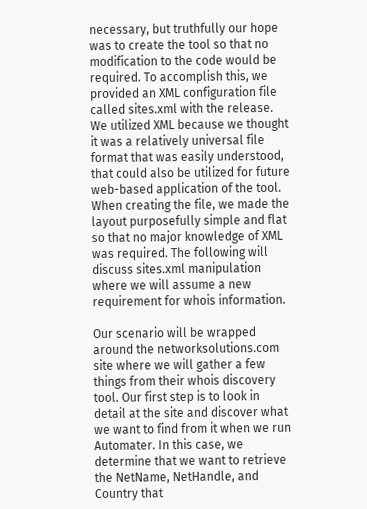necessary, but truthfully our hope was to create the tool so that no modification to the code would be required. To accomplish this, we provided an XML configuration file called sites.xml with the release. We utilized XML because we thought it was a relatively universal file format that was easily understood, that could also be utilized for future web-based application of the tool. When creating the file, we made the layout purposefully simple and flat so that no major knowledge of XML was required. The following will discuss sites.xml manipulation where we will assume a new requirement for whois information.

Our scenario will be wrapped around the networksolutions.com site where we will gather a few things from their whois discovery tool. Our first step is to look in detail at the site and discover what we want to find from it when we run Automater. In this case, we determine that we want to retrieve the NetName, NetHandle, and Country that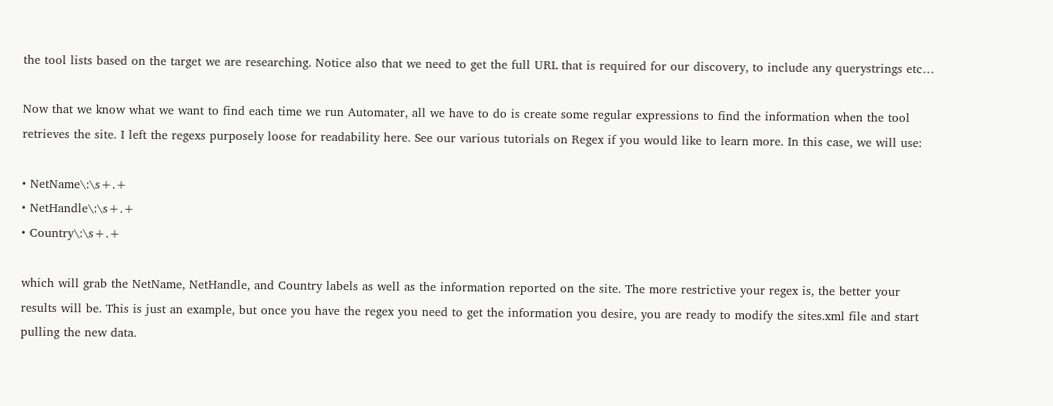the tool lists based on the target we are researching. Notice also that we need to get the full URL that is required for our discovery, to include any querystrings etc…

Now that we know what we want to find each time we run Automater, all we have to do is create some regular expressions to find the information when the tool retrieves the site. I left the regexs purposely loose for readability here. See our various tutorials on Regex if you would like to learn more. In this case, we will use:

• NetName\:\s+.+
• NetHandle\:\s+.+
• Country\:\s+.+

which will grab the NetName, NetHandle, and Country labels as well as the information reported on the site. The more restrictive your regex is, the better your results will be. This is just an example, but once you have the regex you need to get the information you desire, you are ready to modify the sites.xml file and start pulling the new data.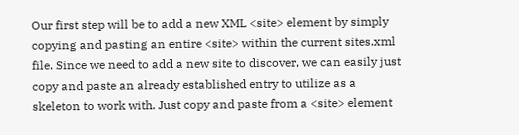Our first step will be to add a new XML <site> element by simply copying and pasting an entire <site> within the current sites.xml file. Since we need to add a new site to discover, we can easily just copy and paste an already established entry to utilize as a skeleton to work with. Just copy and paste from a <site> element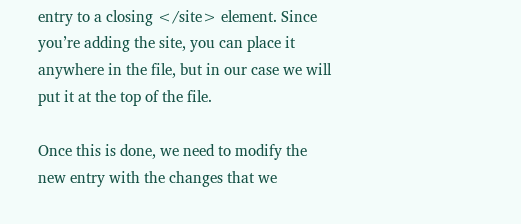entry to a closing </site> element. Since you’re adding the site, you can place it anywhere in the file, but in our case we will put it at the top of the file.

Once this is done, we need to modify the new entry with the changes that we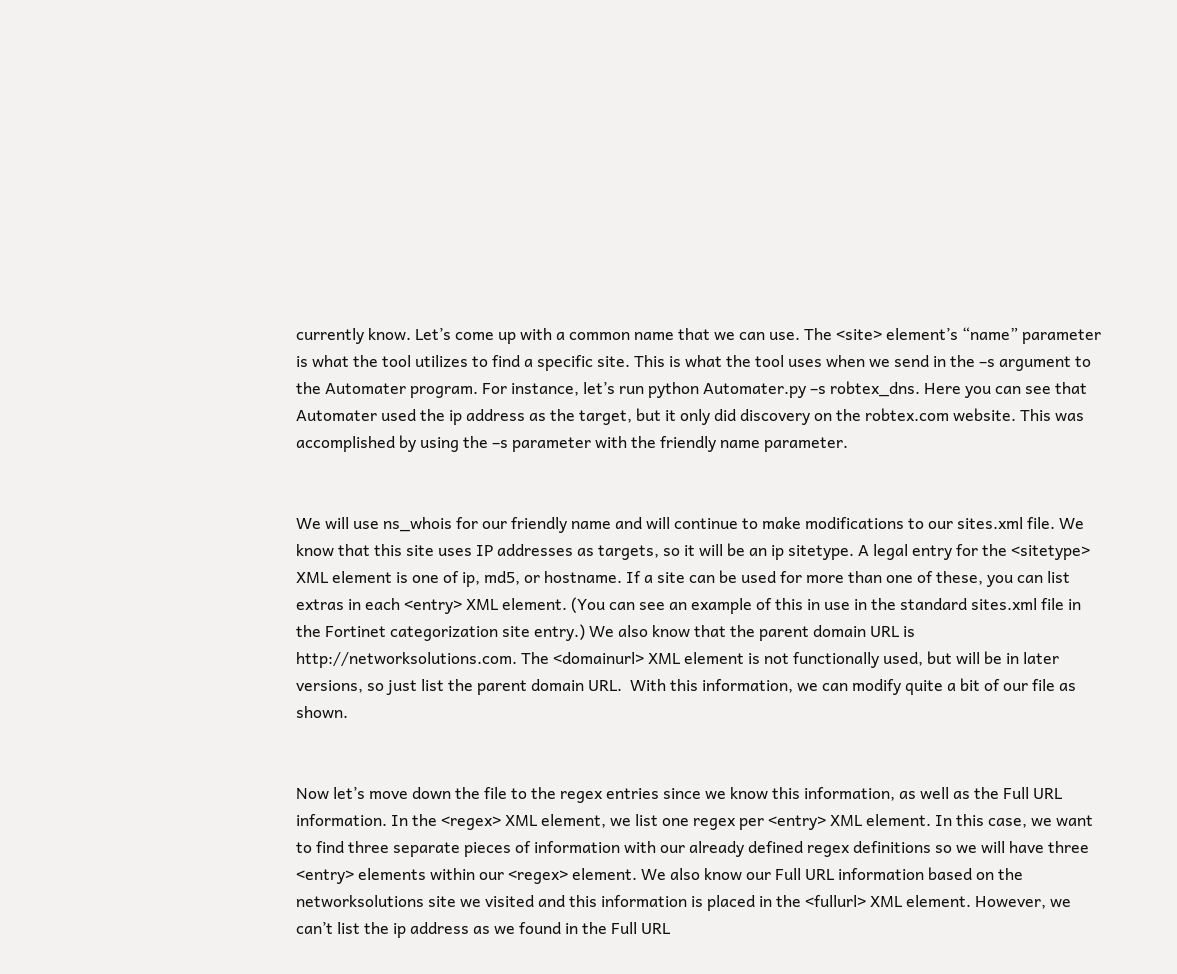currently know. Let’s come up with a common name that we can use. The <site> element’s “name” parameter is what the tool utilizes to find a specific site. This is what the tool uses when we send in the –s argument to the Automater program. For instance, let’s run python Automater.py –s robtex_dns. Here you can see that Automater used the ip address as the target, but it only did discovery on the robtex.com website. This was accomplished by using the –s parameter with the friendly name parameter.


We will use ns_whois for our friendly name and will continue to make modifications to our sites.xml file. We know that this site uses IP addresses as targets, so it will be an ip sitetype. A legal entry for the <sitetype> XML element is one of ip, md5, or hostname. If a site can be used for more than one of these, you can list extras in each <entry> XML element. (You can see an example of this in use in the standard sites.xml file in the Fortinet categorization site entry.) We also know that the parent domain URL is http://networksolutions.com. The <domainurl> XML element is not functionally used, but will be in later versions, so just list the parent domain URL.  With this information, we can modify quite a bit of our file as shown.


Now let’s move down the file to the regex entries since we know this information, as well as the Full URL information. In the <regex> XML element, we list one regex per <entry> XML element. In this case, we want to find three separate pieces of information with our already defined regex definitions so we will have three <entry> elements within our <regex> element. We also know our Full URL information based on the networksolutions site we visited and this information is placed in the <fullurl> XML element. However, we can’t list the ip address as we found in the Full URL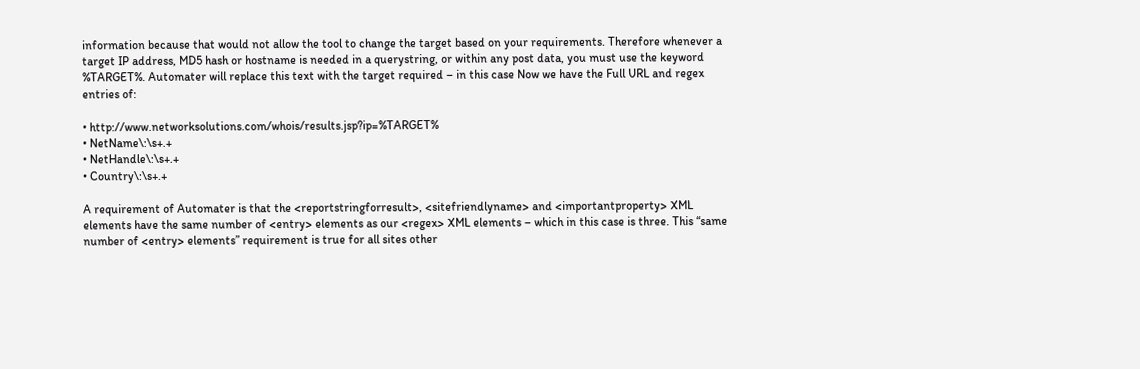information because that would not allow the tool to change the target based on your requirements. Therefore whenever a target IP address, MD5 hash or hostname is needed in a querystring, or within any post data, you must use the keyword %TARGET%. Automater will replace this text with the target required – in this case Now we have the Full URL and regex entries of:

• http://www.networksolutions.com/whois/results.jsp?ip=%TARGET%
• NetName\:\s+.+
• NetHandle\:\s+.+
• Country\:\s+.+

A requirement of Automater is that the <reportstringforresult>, <sitefriendlyname> and <importantproperty> XML elements have the same number of <entry> elements as our <regex> XML elements – which in this case is three. This “same number of <entry> elements” requirement is true for all sites other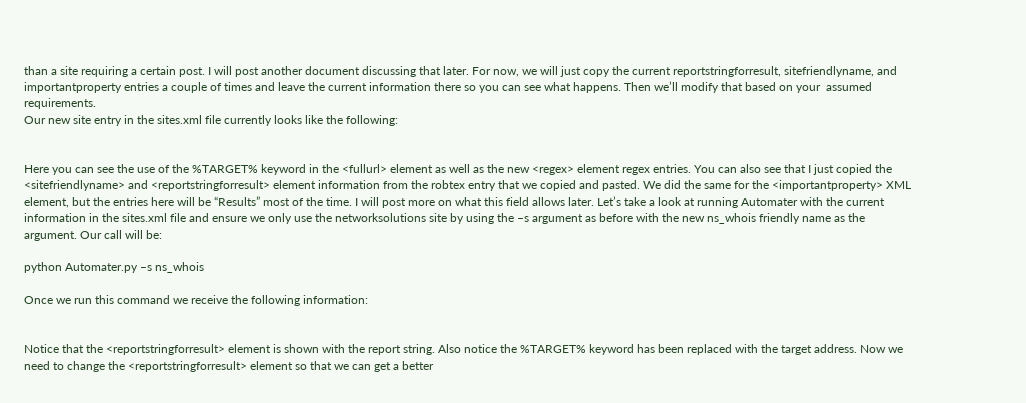than a site requiring a certain post. I will post another document discussing that later. For now, we will just copy the current reportstringforresult, sitefriendlyname, and importantproperty entries a couple of times and leave the current information there so you can see what happens. Then we’ll modify that based on your  assumed requirements.
Our new site entry in the sites.xml file currently looks like the following:


Here you can see the use of the %TARGET% keyword in the <fullurl> element as well as the new <regex> element regex entries. You can also see that I just copied the <sitefriendlyname> and <reportstringforresult> element information from the robtex entry that we copied and pasted. We did the same for the <importantproperty> XML element, but the entries here will be “Results” most of the time. I will post more on what this field allows later. Let’s take a look at running Automater with the current information in the sites.xml file and ensure we only use the networksolutions site by using the –s argument as before with the new ns_whois friendly name as the argument. Our call will be:

python Automater.py –s ns_whois

Once we run this command we receive the following information:


Notice that the <reportstringforresult> element is shown with the report string. Also notice the %TARGET% keyword has been replaced with the target address. Now we need to change the <reportstringforresult> element so that we can get a better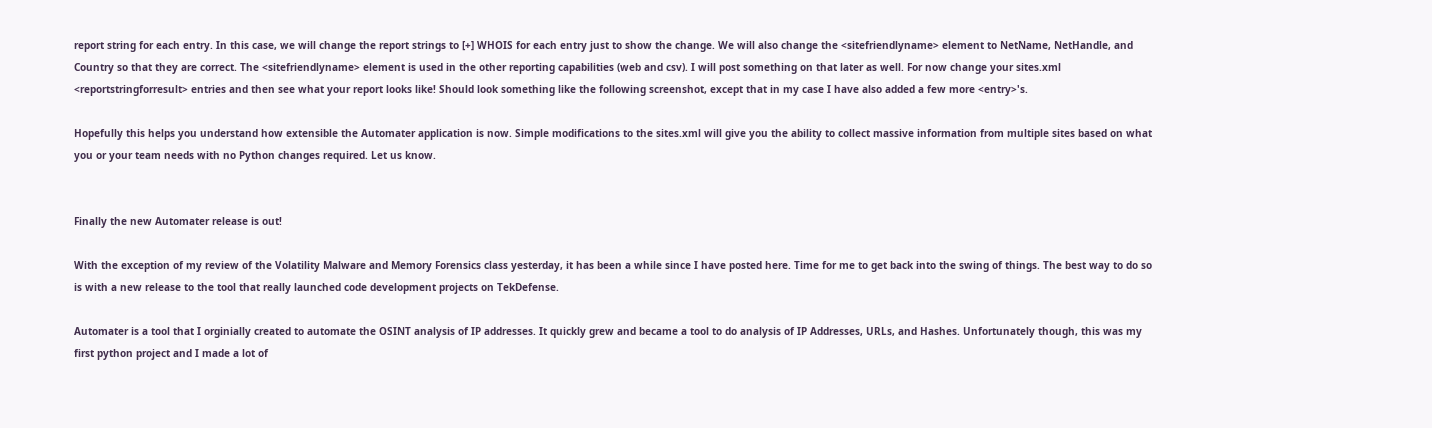report string for each entry. In this case, we will change the report strings to [+] WHOIS for each entry just to show the change. We will also change the <sitefriendlyname> element to NetName, NetHandle, and Country so that they are correct. The <sitefriendlyname> element is used in the other reporting capabilities (web and csv). I will post something on that later as well. For now change your sites.xml <reportstringforresult> entries and then see what your report looks like! Should look something like the following screenshot, except that in my case I have also added a few more <entry>'s.

Hopefully this helps you understand how extensible the Automater application is now. Simple modifications to the sites.xml will give you the ability to collect massive information from multiple sites based on what you or your team needs with no Python changes required. Let us know.


Finally the new Automater release is out!

With the exception of my review of the Volatility Malware and Memory Forensics class yesterday, it has been a while since I have posted here. Time for me to get back into the swing of things. The best way to do so is with a new release to the tool that really launched code development projects on TekDefense.

Automater is a tool that I orginially created to automate the OSINT analysis of IP addresses. It quickly grew and became a tool to do analysis of IP Addresses, URLs, and Hashes. Unfortunately though, this was my first python project and I made a lot of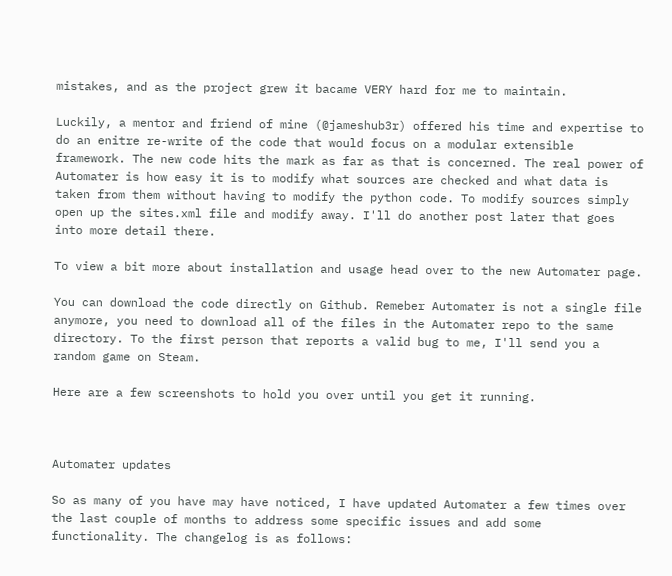mistakes, and as the project grew it bacame VERY hard for me to maintain.

Luckily, a mentor and friend of mine (@jameshub3r) offered his time and expertise to do an enitre re-write of the code that would focus on a modular extensible framework. The new code hits the mark as far as that is concerned. The real power of Automater is how easy it is to modify what sources are checked and what data is taken from them without having to modify the python code. To modify sources simply open up the sites.xml file and modify away. I'll do another post later that goes into more detail there.

To view a bit more about installation and usage head over to the new Automater page.

You can download the code directly on Github. Remeber Automater is not a single file anymore, you need to download all of the files in the Automater repo to the same directory. To the first person that reports a valid bug to me, I'll send you a random game on Steam.

Here are a few screenshots to hold you over until you get it running.



Automater updates

So as many of you have may have noticed, I have updated Automater a few times over the last couple of months to address some specific issues and add some functionality. The changelog is as follows: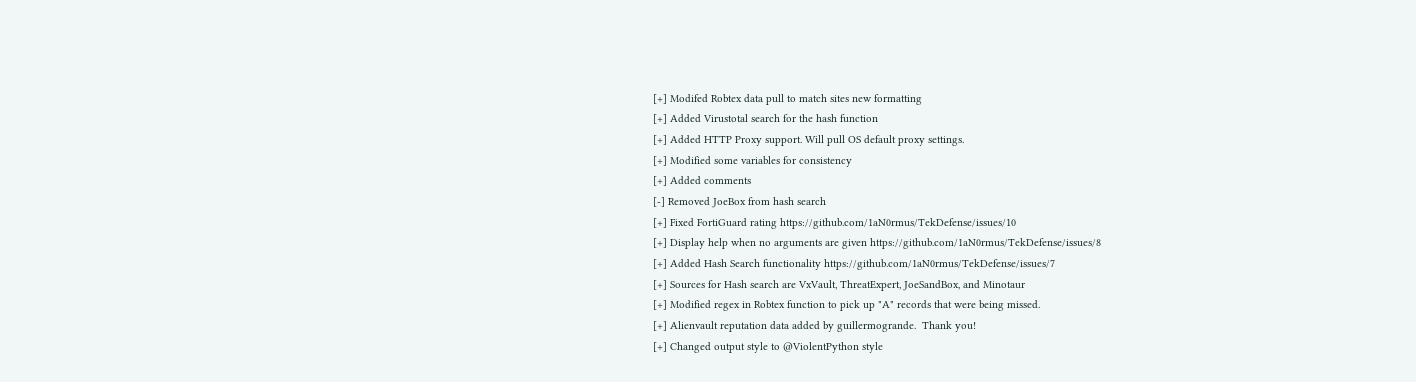[+] Modifed Robtex data pull to match sites new formatting
[+] Added Virustotal search for the hash function
[+] Added HTTP Proxy support. Will pull OS default proxy settings.
[+] Modified some variables for consistency
[+] Added comments
[-] Removed JoeBox from hash search
[+] Fixed FortiGuard rating https://github.com/1aN0rmus/TekDefense/issues/10
[+] Display help when no arguments are given https://github.com/1aN0rmus/TekDefense/issues/8
[+] Added Hash Search functionality https://github.com/1aN0rmus/TekDefense/issues/7
[+] Sources for Hash search are VxVault, ThreatExpert, JoeSandBox, and Minotaur
[+] Modified regex in Robtex function to pick up "A" records that were being missed.
[+] Alienvault reputation data added by guillermogrande.  Thank you!
[+] Changed output style to @ViolentPython style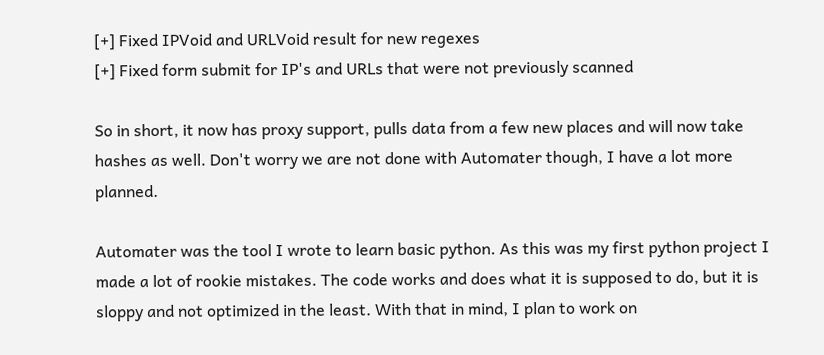[+] Fixed IPVoid and URLVoid result for new regexes
[+] Fixed form submit for IP's and URLs that were not previously scanned

So in short, it now has proxy support, pulls data from a few new places and will now take hashes as well. Don't worry we are not done with Automater though, I have a lot more planned.

Automater was the tool I wrote to learn basic python. As this was my first python project I made a lot of rookie mistakes. The code works and does what it is supposed to do, but it is sloppy and not optimized in the least. With that in mind, I plan to work on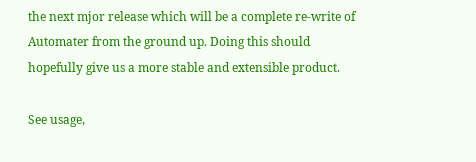the next mjor release which will be a complete re-write of Automater from the ground up. Doing this should hopefully give us a more stable and extensible product.

See usage,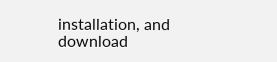installation, and download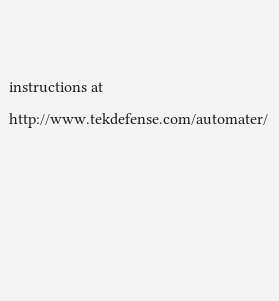instructions at http://www.tekdefense.com/automater/